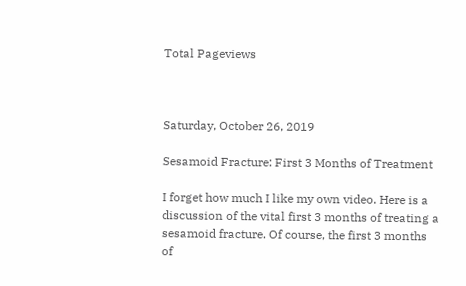Total Pageviews



Saturday, October 26, 2019

Sesamoid Fracture: First 3 Months of Treatment

I forget how much I like my own video. Here is a discussion of the vital first 3 months of treating a sesamoid fracture. Of course, the first 3 months of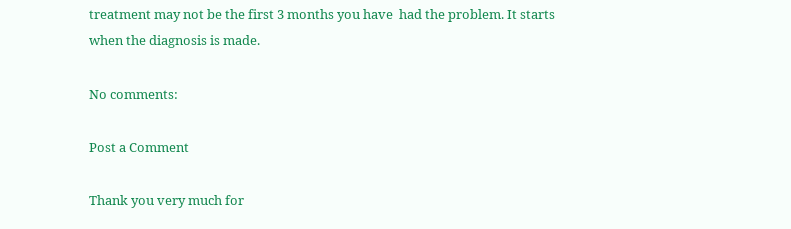treatment may not be the first 3 months you have  had the problem. It starts when the diagnosis is made.

No comments:

Post a Comment

Thank you very much for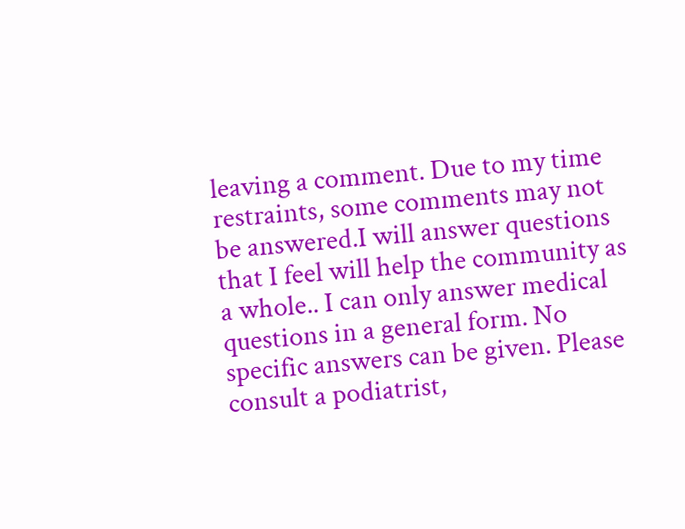leaving a comment. Due to my time restraints, some comments may not be answered.I will answer questions that I feel will help the community as a whole.. I can only answer medical questions in a general form. No specific answers can be given. Please consult a podiatrist,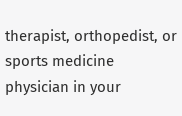therapist, orthopedist, or sports medicine physician in your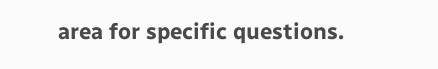area for specific questions.